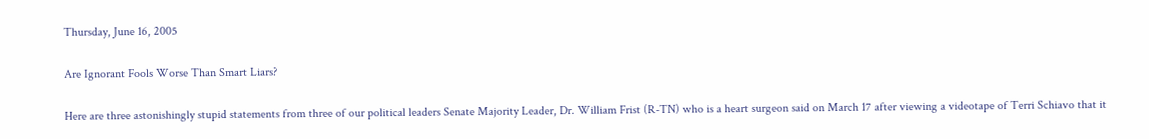Thursday, June 16, 2005

Are Ignorant Fools Worse Than Smart Liars?

Here are three astonishingly stupid statements from three of our political leaders Senate Majority Leader, Dr. William Frist (R-TN) who is a heart surgeon said on March 17 after viewing a videotape of Terri Schiavo that it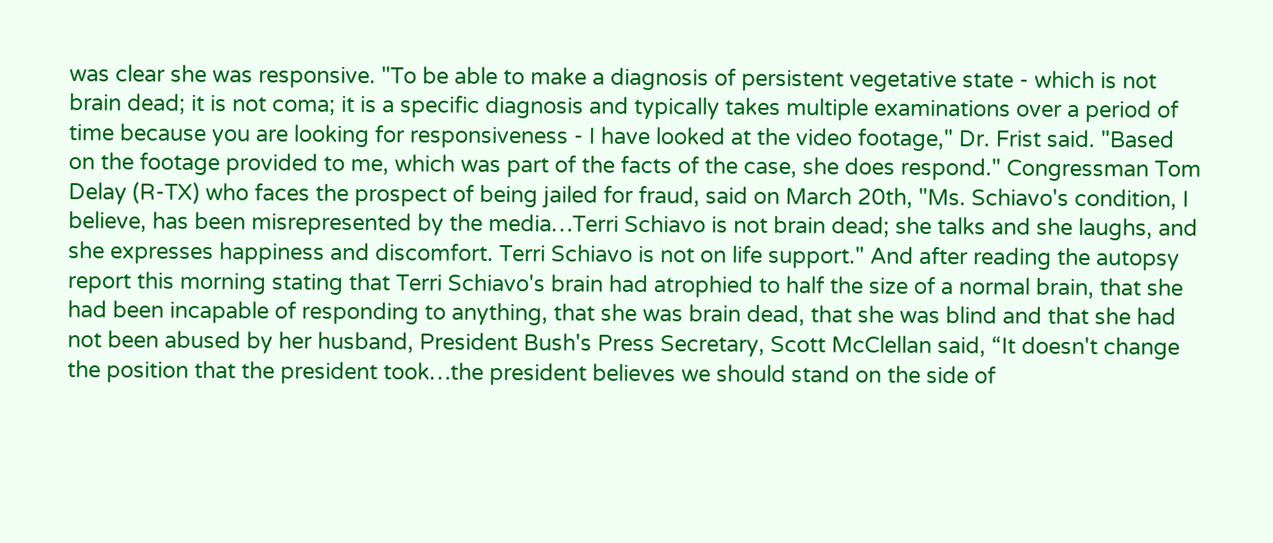was clear she was responsive. "To be able to make a diagnosis of persistent vegetative state - which is not brain dead; it is not coma; it is a specific diagnosis and typically takes multiple examinations over a period of time because you are looking for responsiveness - I have looked at the video footage," Dr. Frist said. "Based on the footage provided to me, which was part of the facts of the case, she does respond." Congressman Tom Delay (R-TX) who faces the prospect of being jailed for fraud, said on March 20th, "Ms. Schiavo's condition, I believe, has been misrepresented by the media…Terri Schiavo is not brain dead; she talks and she laughs, and she expresses happiness and discomfort. Terri Schiavo is not on life support." And after reading the autopsy report this morning stating that Terri Schiavo's brain had atrophied to half the size of a normal brain, that she had been incapable of responding to anything, that she was brain dead, that she was blind and that she had not been abused by her husband, President Bush's Press Secretary, Scott McClellan said, “It doesn't change the position that the president took…the president believes we should stand on the side of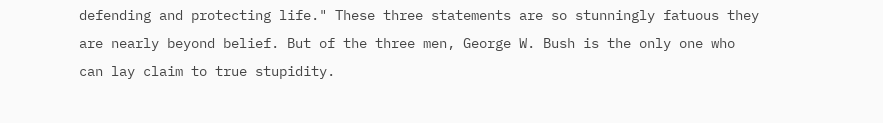defending and protecting life." These three statements are so stunningly fatuous they are nearly beyond belief. But of the three men, George W. Bush is the only one who can lay claim to true stupidity.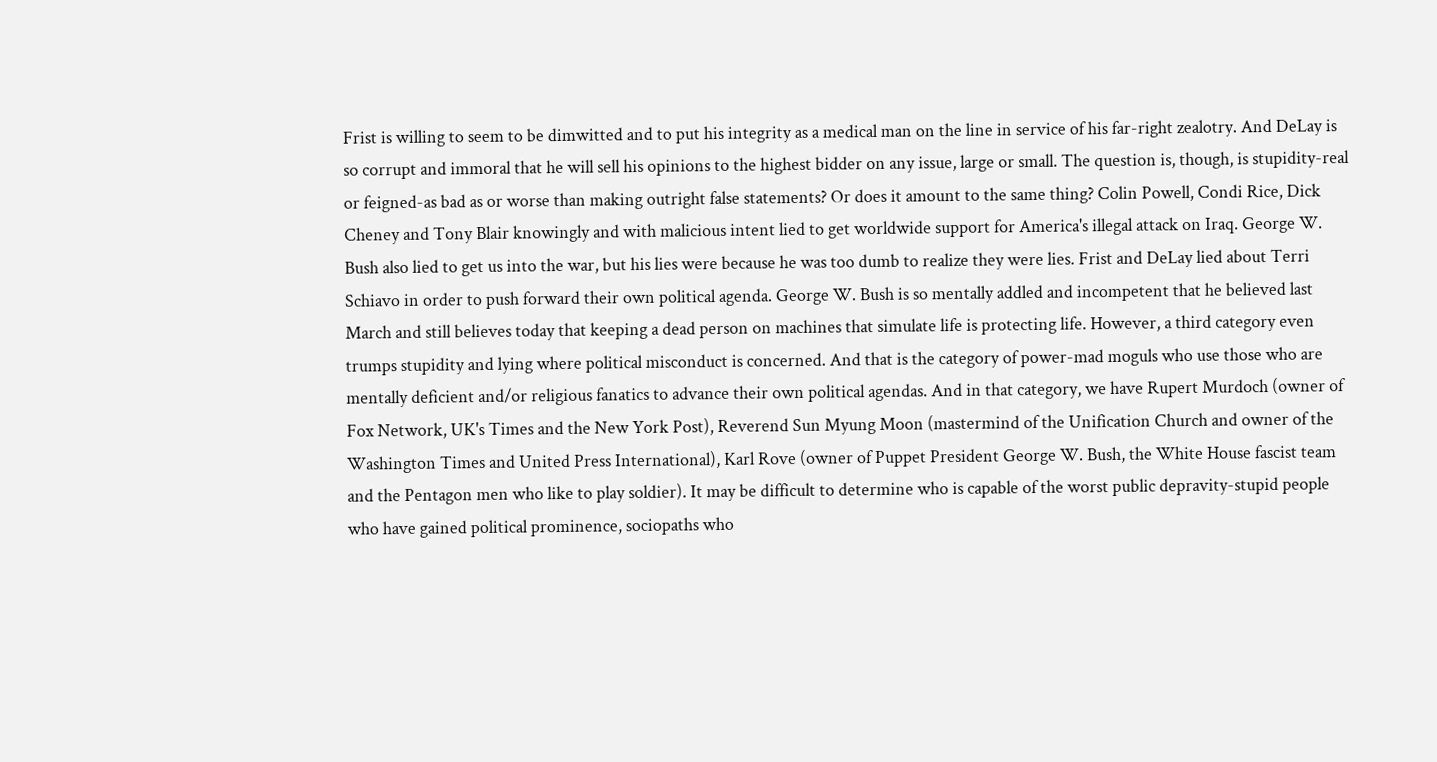Frist is willing to seem to be dimwitted and to put his integrity as a medical man on the line in service of his far-right zealotry. And DeLay is so corrupt and immoral that he will sell his opinions to the highest bidder on any issue, large or small. The question is, though, is stupidity-real or feigned-as bad as or worse than making outright false statements? Or does it amount to the same thing? Colin Powell, Condi Rice, Dick Cheney and Tony Blair knowingly and with malicious intent lied to get worldwide support for America's illegal attack on Iraq. George W. Bush also lied to get us into the war, but his lies were because he was too dumb to realize they were lies. Frist and DeLay lied about Terri Schiavo in order to push forward their own political agenda. George W. Bush is so mentally addled and incompetent that he believed last March and still believes today that keeping a dead person on machines that simulate life is protecting life. However, a third category even trumps stupidity and lying where political misconduct is concerned. And that is the category of power-mad moguls who use those who are mentally deficient and/or religious fanatics to advance their own political agendas. And in that category, we have Rupert Murdoch (owner of Fox Network, UK's Times and the New York Post), Reverend Sun Myung Moon (mastermind of the Unification Church and owner of the Washington Times and United Press International), Karl Rove (owner of Puppet President George W. Bush, the White House fascist team and the Pentagon men who like to play soldier). It may be difficult to determine who is capable of the worst public depravity-stupid people who have gained political prominence, sociopaths who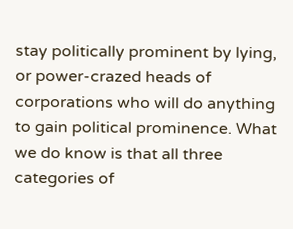stay politically prominent by lying, or power-crazed heads of corporations who will do anything to gain political prominence. What we do know is that all three categories of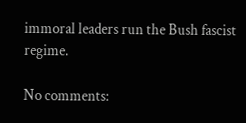immoral leaders run the Bush fascist regime.

No comments: